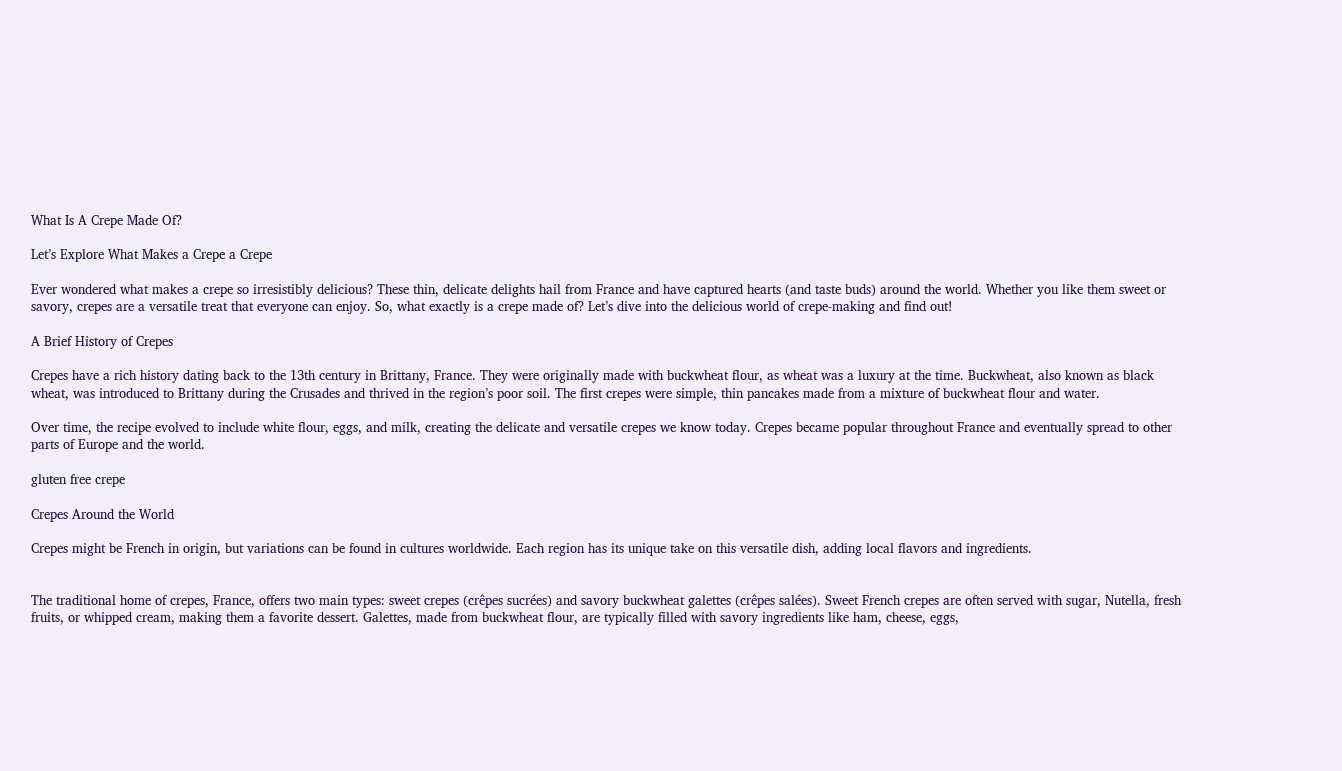What Is A Crepe Made Of?

Let’s Explore What Makes a Crepe a Crepe

Ever wondered what makes a crepe so irresistibly delicious? These thin, delicate delights hail from France and have captured hearts (and taste buds) around the world. Whether you like them sweet or savory, crepes are a versatile treat that everyone can enjoy. So, what exactly is a crepe made of? Let’s dive into the delicious world of crepe-making and find out!

A Brief History of Crepes

Crepes have a rich history dating back to the 13th century in Brittany, France. They were originally made with buckwheat flour, as wheat was a luxury at the time. Buckwheat, also known as black wheat, was introduced to Brittany during the Crusades and thrived in the region’s poor soil. The first crepes were simple, thin pancakes made from a mixture of buckwheat flour and water.

Over time, the recipe evolved to include white flour, eggs, and milk, creating the delicate and versatile crepes we know today. Crepes became popular throughout France and eventually spread to other parts of Europe and the world.

gluten free crepe

Crepes Around the World

Crepes might be French in origin, but variations can be found in cultures worldwide. Each region has its unique take on this versatile dish, adding local flavors and ingredients.


The traditional home of crepes, France, offers two main types: sweet crepes (crêpes sucrées) and savory buckwheat galettes (crêpes salées). Sweet French crepes are often served with sugar, Nutella, fresh fruits, or whipped cream, making them a favorite dessert. Galettes, made from buckwheat flour, are typically filled with savory ingredients like ham, cheese, eggs,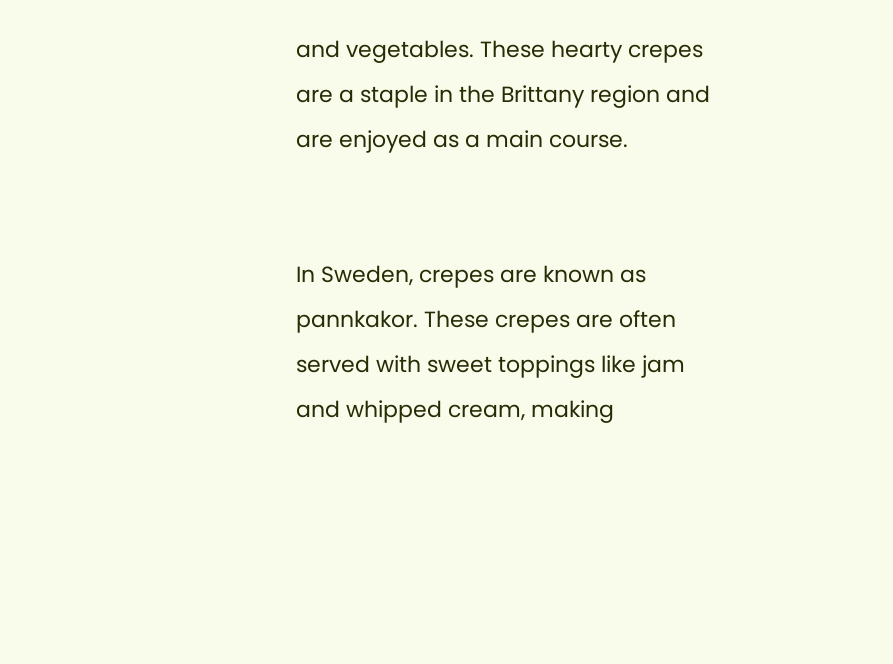and vegetables. These hearty crepes are a staple in the Brittany region and are enjoyed as a main course.


In Sweden, crepes are known as pannkakor. These crepes are often served with sweet toppings like jam and whipped cream, making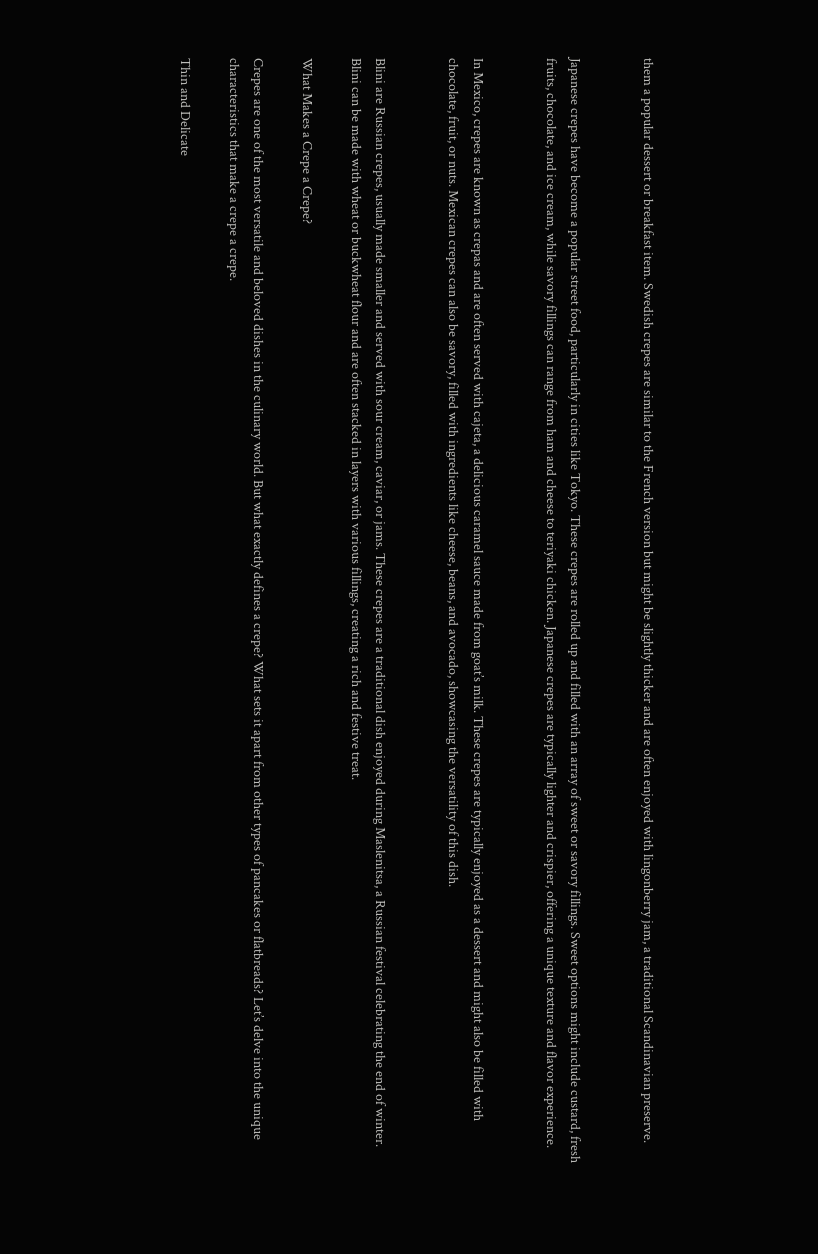them a popular dessert or breakfast item. Swedish crepes are similar to the French version but might be slightly thicker and are often enjoyed with lingonberry jam, a traditional Scandinavian preserve.


Japanese crepes have become a popular street food, particularly in cities like Tokyo. These crepes are rolled up and filled with an array of sweet or savory fillings. Sweet options might include custard, fresh fruits, chocolate, and ice cream, while savory fillings can range from ham and cheese to teriyaki chicken. Japanese crepes are typically lighter and crispier, offering a unique texture and flavor experience.


In Mexico, crepes are known as crepas and are often served with cajeta, a delicious caramel sauce made from goat’s milk. These crepes are typically enjoyed as a dessert and might also be filled with chocolate, fruit, or nuts. Mexican crepes can also be savory, filled with ingredients like cheese, beans, and avocado, showcasing the versatility of this dish.


Blini are Russian crepes, usually made smaller and served with sour cream, caviar, or jams. These crepes are a traditional dish enjoyed during Maslenitsa, a Russian festival celebrating the end of winter. Blini can be made with wheat or buckwheat flour and are often stacked in layers with various fillings, creating a rich and festive treat.

What Makes a Crepe a Crepe?

Crepes are one of the most versatile and beloved dishes in the culinary world. But what exactly defines a crepe? What sets it apart from other types of pancakes or flatbreads? Let’s delve into the unique characteristics that make a crepe a crepe.

Thin and Delicate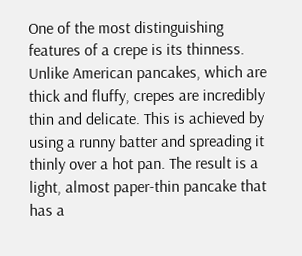One of the most distinguishing features of a crepe is its thinness. Unlike American pancakes, which are thick and fluffy, crepes are incredibly thin and delicate. This is achieved by using a runny batter and spreading it thinly over a hot pan. The result is a light, almost paper-thin pancake that has a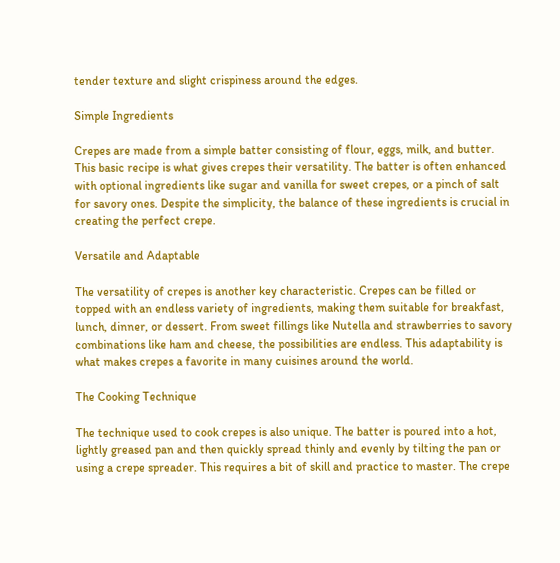tender texture and slight crispiness around the edges.

Simple Ingredients

Crepes are made from a simple batter consisting of flour, eggs, milk, and butter. This basic recipe is what gives crepes their versatility. The batter is often enhanced with optional ingredients like sugar and vanilla for sweet crepes, or a pinch of salt for savory ones. Despite the simplicity, the balance of these ingredients is crucial in creating the perfect crepe.

Versatile and Adaptable

The versatility of crepes is another key characteristic. Crepes can be filled or topped with an endless variety of ingredients, making them suitable for breakfast, lunch, dinner, or dessert. From sweet fillings like Nutella and strawberries to savory combinations like ham and cheese, the possibilities are endless. This adaptability is what makes crepes a favorite in many cuisines around the world.

The Cooking Technique

The technique used to cook crepes is also unique. The batter is poured into a hot, lightly greased pan and then quickly spread thinly and evenly by tilting the pan or using a crepe spreader. This requires a bit of skill and practice to master. The crepe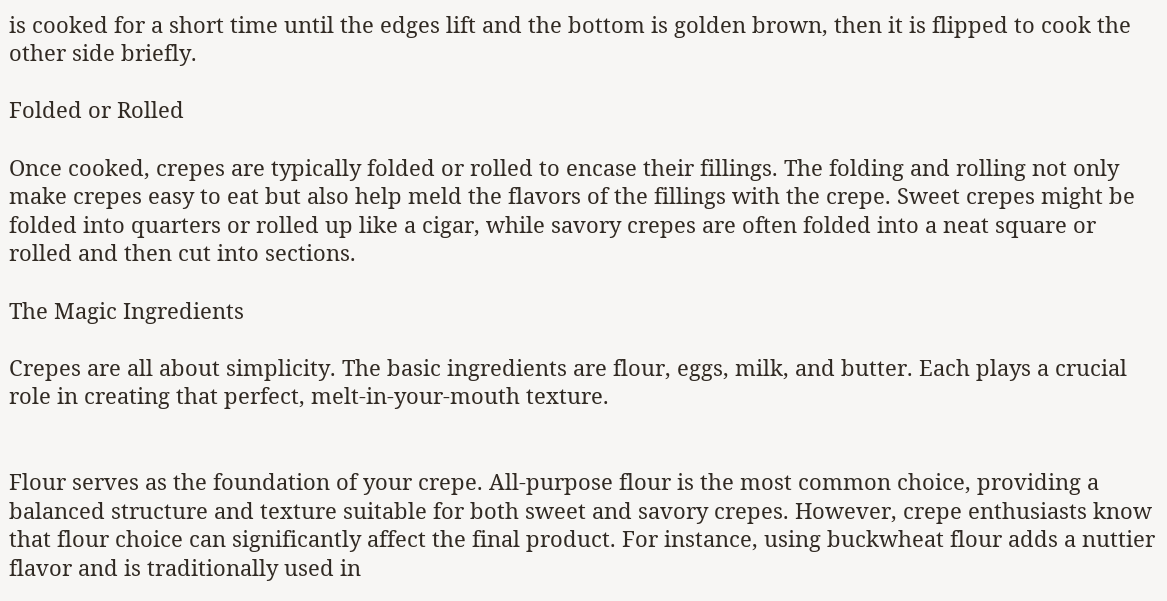is cooked for a short time until the edges lift and the bottom is golden brown, then it is flipped to cook the other side briefly.

Folded or Rolled

Once cooked, crepes are typically folded or rolled to encase their fillings. The folding and rolling not only make crepes easy to eat but also help meld the flavors of the fillings with the crepe. Sweet crepes might be folded into quarters or rolled up like a cigar, while savory crepes are often folded into a neat square or rolled and then cut into sections.

The Magic Ingredients

Crepes are all about simplicity. The basic ingredients are flour, eggs, milk, and butter. Each plays a crucial role in creating that perfect, melt-in-your-mouth texture.


Flour serves as the foundation of your crepe. All-purpose flour is the most common choice, providing a balanced structure and texture suitable for both sweet and savory crepes. However, crepe enthusiasts know that flour choice can significantly affect the final product. For instance, using buckwheat flour adds a nuttier flavor and is traditionally used in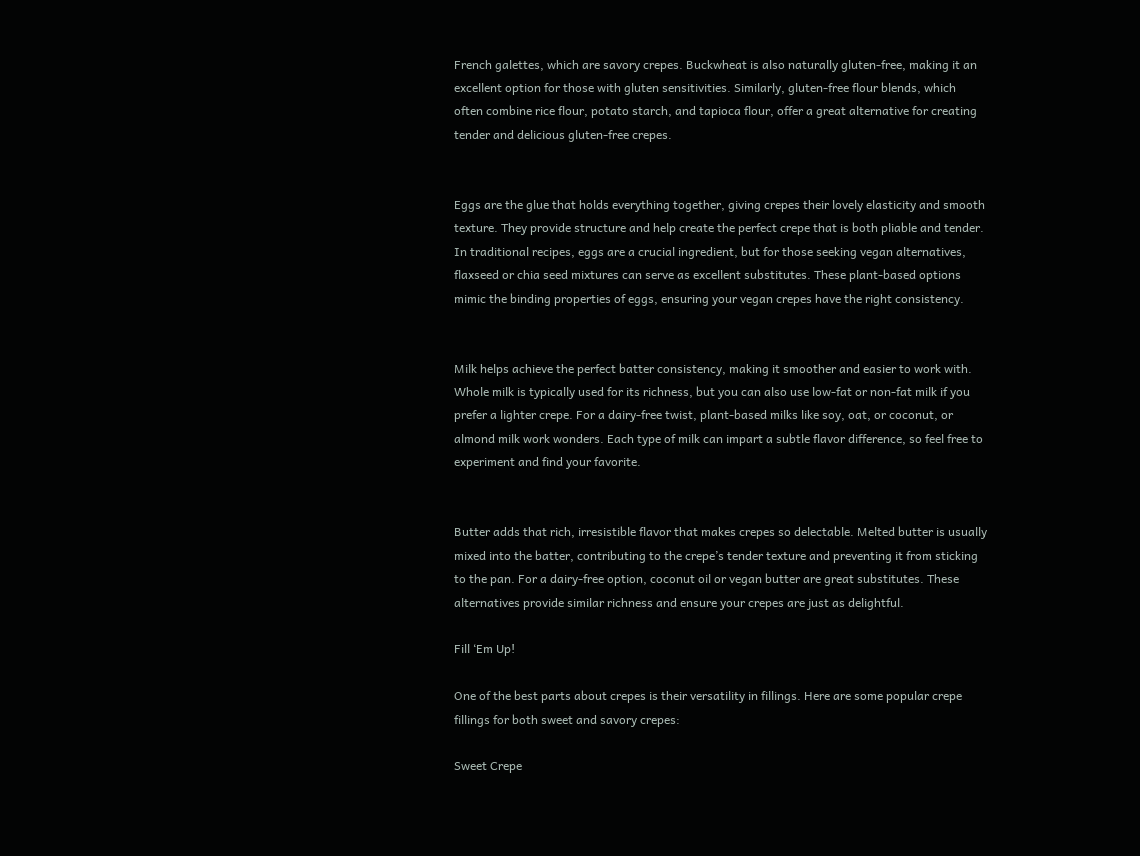French galettes, which are savory crepes. Buckwheat is also naturally gluten-free, making it an excellent option for those with gluten sensitivities. Similarly, gluten-free flour blends, which often combine rice flour, potato starch, and tapioca flour, offer a great alternative for creating tender and delicious gluten-free crepes.


Eggs are the glue that holds everything together, giving crepes their lovely elasticity and smooth texture. They provide structure and help create the perfect crepe that is both pliable and tender. In traditional recipes, eggs are a crucial ingredient, but for those seeking vegan alternatives, flaxseed or chia seed mixtures can serve as excellent substitutes. These plant-based options mimic the binding properties of eggs, ensuring your vegan crepes have the right consistency.


Milk helps achieve the perfect batter consistency, making it smoother and easier to work with. Whole milk is typically used for its richness, but you can also use low-fat or non-fat milk if you prefer a lighter crepe. For a dairy-free twist, plant-based milks like soy, oat, or coconut, or almond milk work wonders. Each type of milk can impart a subtle flavor difference, so feel free to experiment and find your favorite.


Butter adds that rich, irresistible flavor that makes crepes so delectable. Melted butter is usually mixed into the batter, contributing to the crepe’s tender texture and preventing it from sticking to the pan. For a dairy-free option, coconut oil or vegan butter are great substitutes. These alternatives provide similar richness and ensure your crepes are just as delightful.

Fill ‘Em Up!

One of the best parts about crepes is their versatility in fillings. Here are some popular crepe fillings for both sweet and savory crepes:

Sweet Crepe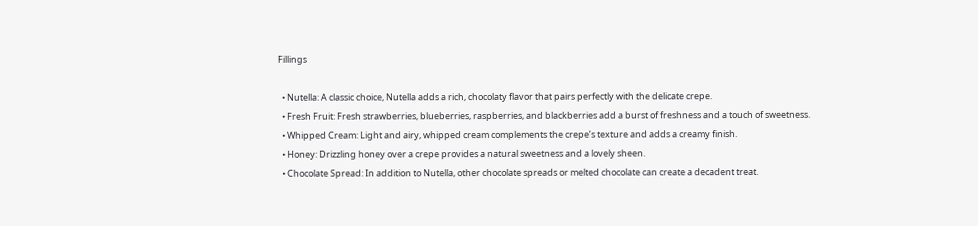Fillings

  • Nutella: A classic choice, Nutella adds a rich, chocolaty flavor that pairs perfectly with the delicate crepe.
  • Fresh Fruit: Fresh strawberries, blueberries, raspberries, and blackberries add a burst of freshness and a touch of sweetness.
  • Whipped Cream: Light and airy, whipped cream complements the crepe’s texture and adds a creamy finish.
  • Honey: Drizzling honey over a crepe provides a natural sweetness and a lovely sheen.
  • Chocolate Spread: In addition to Nutella, other chocolate spreads or melted chocolate can create a decadent treat.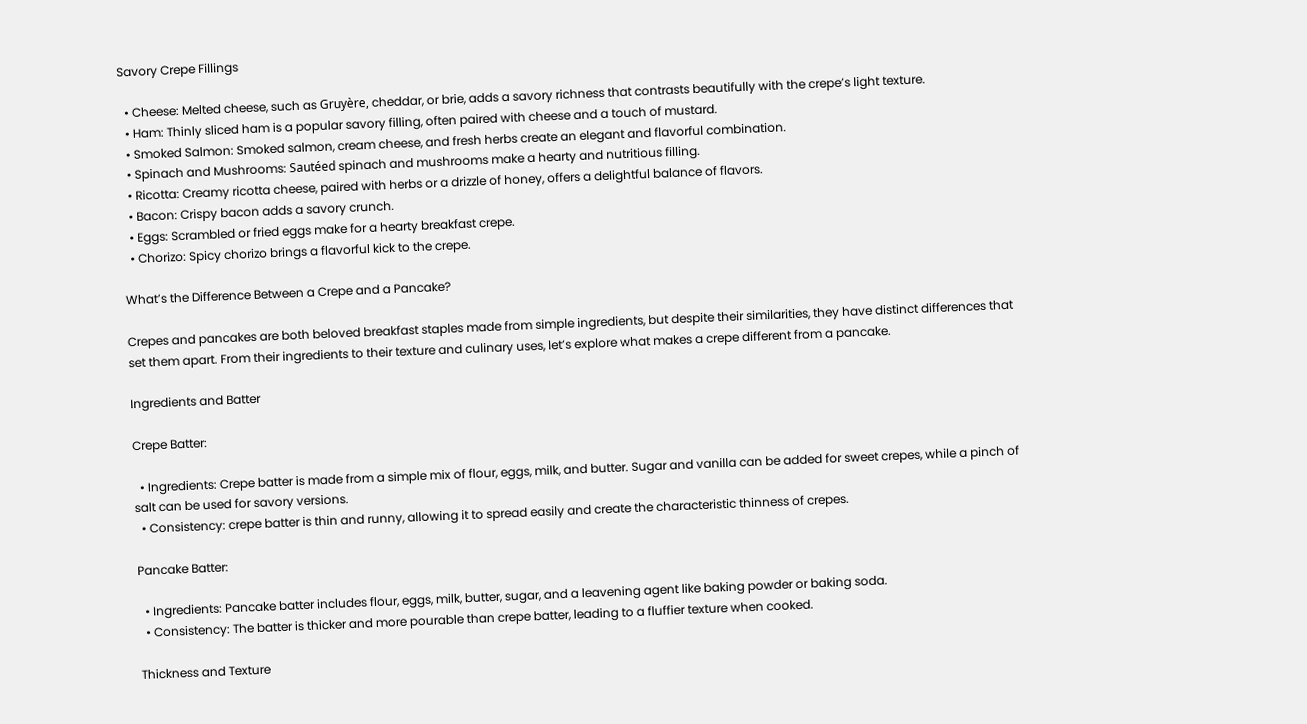Savory Crepe Fillings

  • Cheese: Melted cheese, such as Gruyère, cheddar, or brie, adds a savory richness that contrasts beautifully with the crepe’s light texture.
  • Ham: Thinly sliced ham is a popular savory filling, often paired with cheese and a touch of mustard.
  • Smoked Salmon: Smoked salmon, cream cheese, and fresh herbs create an elegant and flavorful combination.
  • Spinach and Mushrooms: Sautéed spinach and mushrooms make a hearty and nutritious filling.
  • Ricotta: Creamy ricotta cheese, paired with herbs or a drizzle of honey, offers a delightful balance of flavors.
  • Bacon: Crispy bacon adds a savory crunch.
  • Eggs: Scrambled or fried eggs make for a hearty breakfast crepe.
  • Chorizo: Spicy chorizo brings a flavorful kick to the crepe.

What’s the Difference Between a Crepe and a Pancake?

Crepes and pancakes are both beloved breakfast staples made from simple ingredients, but despite their similarities, they have distinct differences that set them apart. From their ingredients to their texture and culinary uses, let’s explore what makes a crepe different from a pancake.

Ingredients and Batter

Crepe Batter:

  • Ingredients: Crepe batter is made from a simple mix of flour, eggs, milk, and butter. Sugar and vanilla can be added for sweet crepes, while a pinch of salt can be used for savory versions.
  • Consistency: crepe batter is thin and runny, allowing it to spread easily and create the characteristic thinness of crepes.

Pancake Batter:

  • Ingredients: Pancake batter includes flour, eggs, milk, butter, sugar, and a leavening agent like baking powder or baking soda.
  • Consistency: The batter is thicker and more pourable than crepe batter, leading to a fluffier texture when cooked.

Thickness and Texture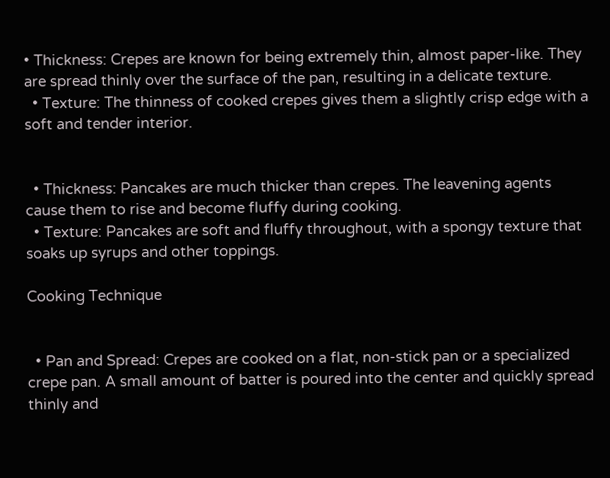• Thickness: Crepes are known for being extremely thin, almost paper-like. They are spread thinly over the surface of the pan, resulting in a delicate texture.
  • Texture: The thinness of cooked crepes gives them a slightly crisp edge with a soft and tender interior.


  • Thickness: Pancakes are much thicker than crepes. The leavening agents cause them to rise and become fluffy during cooking.
  • Texture: Pancakes are soft and fluffy throughout, with a spongy texture that soaks up syrups and other toppings.

Cooking Technique


  • Pan and Spread: Crepes are cooked on a flat, non-stick pan or a specialized crepe pan. A small amount of batter is poured into the center and quickly spread thinly and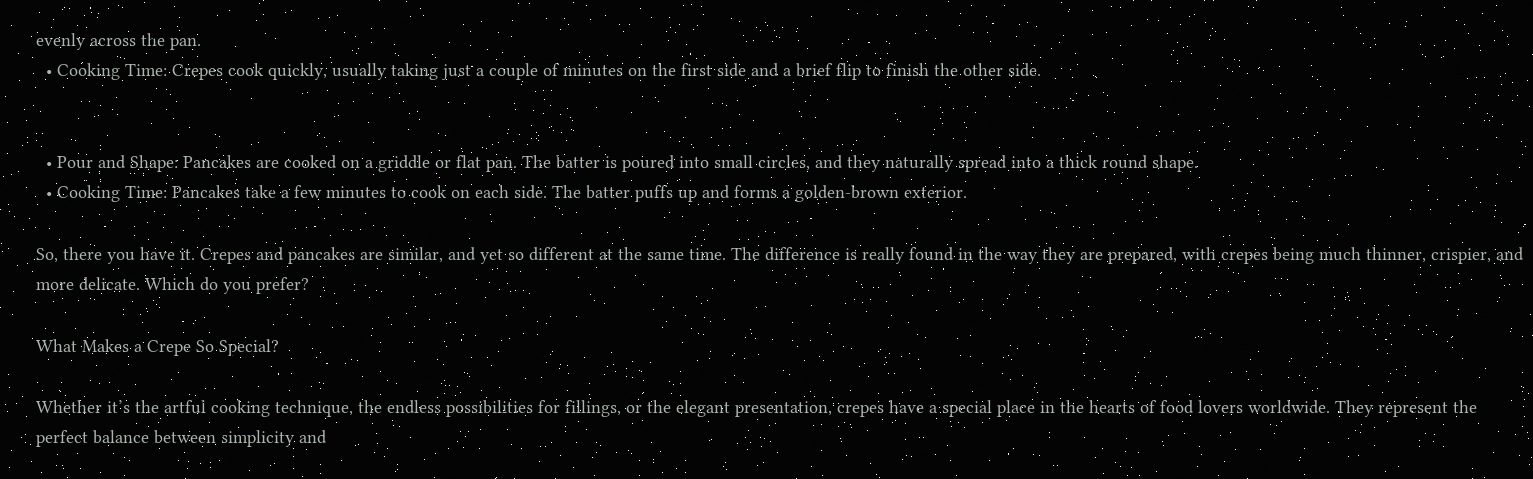evenly across the pan.
  • Cooking Time: Crepes cook quickly, usually taking just a couple of minutes on the first side and a brief flip to finish the other side.


  • Pour and Shape: Pancakes are cooked on a griddle or flat pan. The batter is poured into small circles, and they naturally spread into a thick round shape.
  • Cooking Time: Pancakes take a few minutes to cook on each side. The batter puffs up and forms a golden-brown exterior.

So, there you have it. Crepes and pancakes are similar, and yet so different at the same time. The difference is really found in the way they are prepared, with crepes being much thinner, crispier, and more delicate. Which do you prefer?

What Makes a Crepe So Special?

Whether it’s the artful cooking technique, the endless possibilities for fillings, or the elegant presentation, crepes have a special place in the hearts of food lovers worldwide. They represent the perfect balance between simplicity and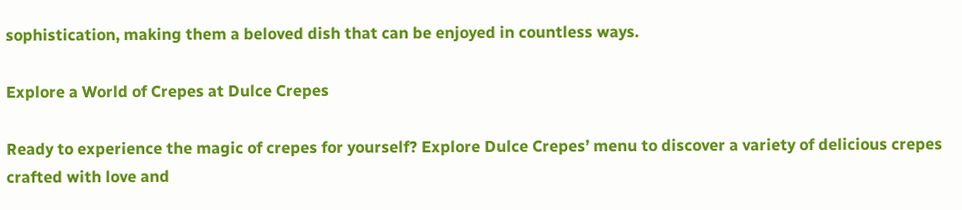sophistication, making them a beloved dish that can be enjoyed in countless ways.

Explore a World of Crepes at Dulce Crepes

Ready to experience the magic of crepes for yourself? Explore Dulce Crepes’ menu to discover a variety of delicious crepes crafted with love and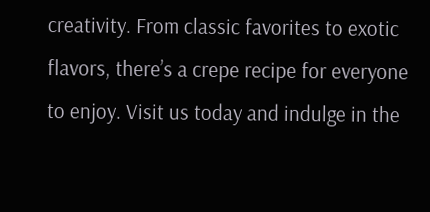creativity. From classic favorites to exotic flavors, there’s a crepe recipe for everyone to enjoy. Visit us today and indulge in the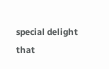special delight that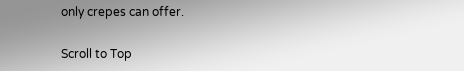only crepes can offer.

Scroll to Top